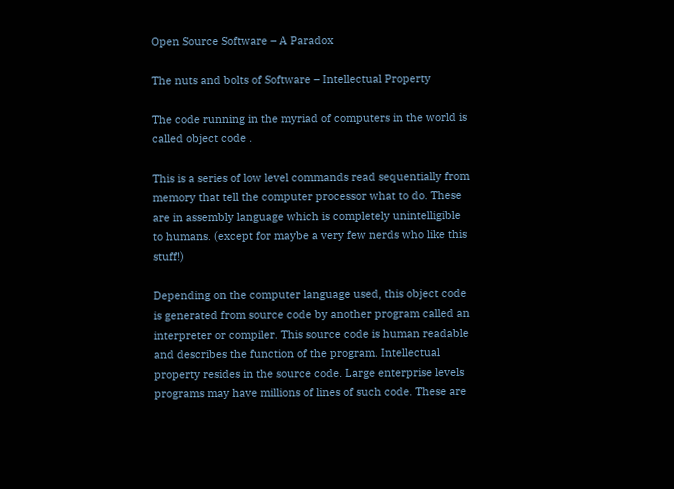Open Source Software – A Paradox

The nuts and bolts of Software – Intellectual Property

The code running in the myriad of computers in the world is called object code .

This is a series of low level commands read sequentially from memory that tell the computer processor what to do. These are in assembly language which is completely unintelligible to humans. (except for maybe a very few nerds who like this stuff!)

Depending on the computer language used, this object code is generated from source code by another program called an interpreter or compiler. This source code is human readable and describes the function of the program. Intellectual property resides in the source code. Large enterprise levels programs may have millions of lines of such code. These are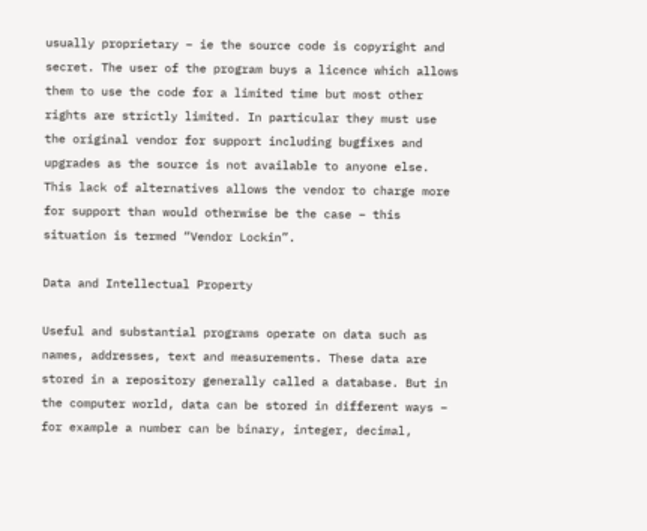usually proprietary – ie the source code is copyright and secret. The user of the program buys a licence which allows them to use the code for a limited time but most other rights are strictly limited. In particular they must use the original vendor for support including bugfixes and upgrades as the source is not available to anyone else. This lack of alternatives allows the vendor to charge more for support than would otherwise be the case – this situation is termed “Vendor Lockin”.

Data and Intellectual Property

Useful and substantial programs operate on data such as names, addresses, text and measurements. These data are stored in a repository generally called a database. But in the computer world, data can be stored in different ways – for example a number can be binary, integer, decimal,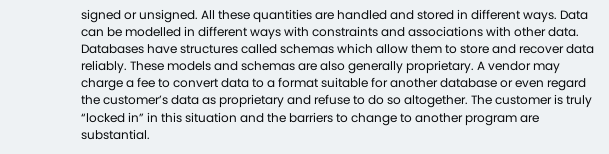signed or unsigned. All these quantities are handled and stored in different ways. Data can be modelled in different ways with constraints and associations with other data. Databases have structures called schemas which allow them to store and recover data reliably. These models and schemas are also generally proprietary. A vendor may charge a fee to convert data to a format suitable for another database or even regard the customer’s data as proprietary and refuse to do so altogether. The customer is truly “locked in” in this situation and the barriers to change to another program are substantial.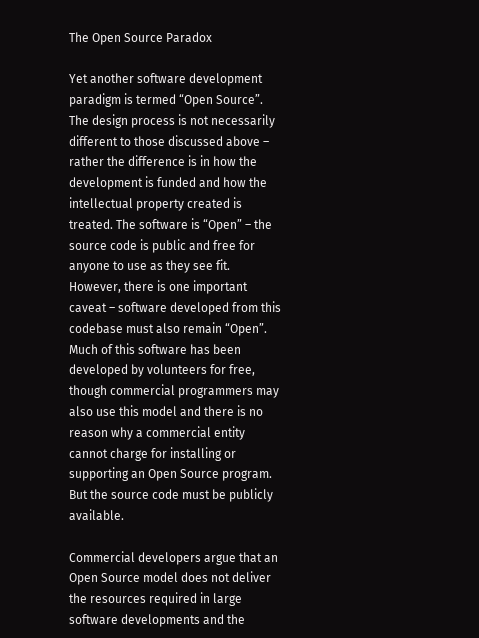The Open Source Paradox

Yet another software development paradigm is termed “Open Source”. The design process is not necessarily different to those discussed above – rather the difference is in how the development is funded and how the intellectual property created is treated. The software is “Open” – the source code is public and free for anyone to use as they see fit. However, there is one important caveat – software developed from this codebase must also remain “Open”. Much of this software has been developed by volunteers for free, though commercial programmers may also use this model and there is no reason why a commercial entity cannot charge for installing or supporting an Open Source program. But the source code must be publicly available.

Commercial developers argue that an Open Source model does not deliver the resources required in large software developments and the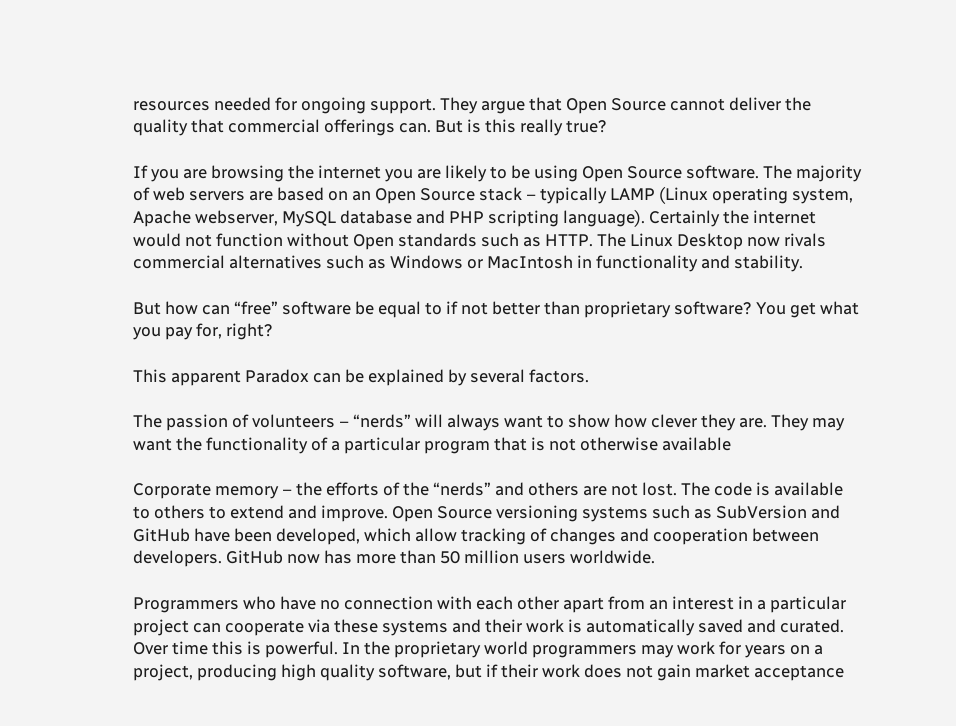resources needed for ongoing support. They argue that Open Source cannot deliver the quality that commercial offerings can. But is this really true?

If you are browsing the internet you are likely to be using Open Source software. The majority of web servers are based on an Open Source stack – typically LAMP (Linux operating system, Apache webserver, MySQL database and PHP scripting language). Certainly the internet would not function without Open standards such as HTTP. The Linux Desktop now rivals commercial alternatives such as Windows or MacIntosh in functionality and stability.

But how can “free” software be equal to if not better than proprietary software? You get what you pay for, right?

This apparent Paradox can be explained by several factors.

The passion of volunteers – “nerds” will always want to show how clever they are. They may want the functionality of a particular program that is not otherwise available

Corporate memory – the efforts of the “nerds” and others are not lost. The code is available to others to extend and improve. Open Source versioning systems such as SubVersion and GitHub have been developed, which allow tracking of changes and cooperation between developers. GitHub now has more than 50 million users worldwide.

Programmers who have no connection with each other apart from an interest in a particular project can cooperate via these systems and their work is automatically saved and curated. Over time this is powerful. In the proprietary world programmers may work for years on a project, producing high quality software, but if their work does not gain market acceptance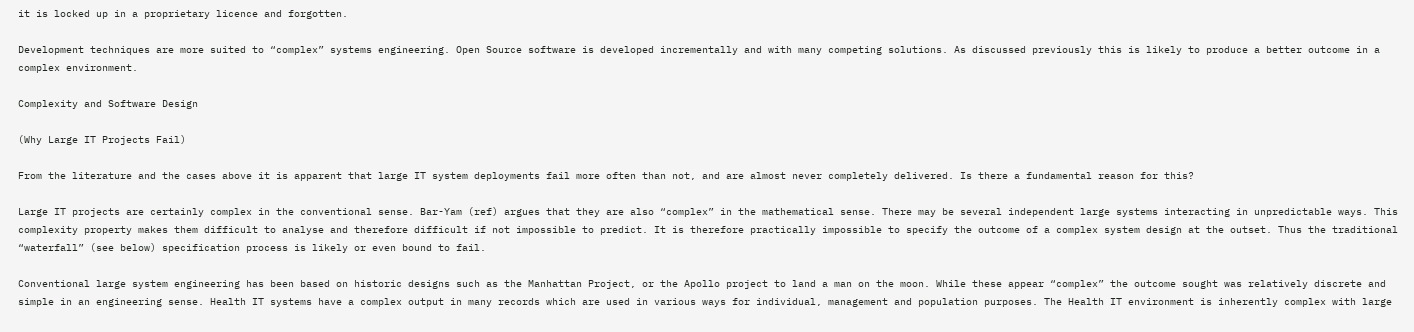it is locked up in a proprietary licence and forgotten.

Development techniques are more suited to “complex” systems engineering. Open Source software is developed incrementally and with many competing solutions. As discussed previously this is likely to produce a better outcome in a complex environment.

Complexity and Software Design

(Why Large IT Projects Fail)

From the literature and the cases above it is apparent that large IT system deployments fail more often than not, and are almost never completely delivered. Is there a fundamental reason for this?

Large IT projects are certainly complex in the conventional sense. Bar-Yam (ref) argues that they are also “complex” in the mathematical sense. There may be several independent large systems interacting in unpredictable ways. This complexity property makes them difficult to analyse and therefore difficult if not impossible to predict. It is therefore practically impossible to specify the outcome of a complex system design at the outset. Thus the traditional “waterfall” (see below) specification process is likely or even bound to fail.

Conventional large system engineering has been based on historic designs such as the Manhattan Project, or the Apollo project to land a man on the moon. While these appear “complex” the outcome sought was relatively discrete and simple in an engineering sense. Health IT systems have a complex output in many records which are used in various ways for individual, management and population purposes. The Health IT environment is inherently complex with large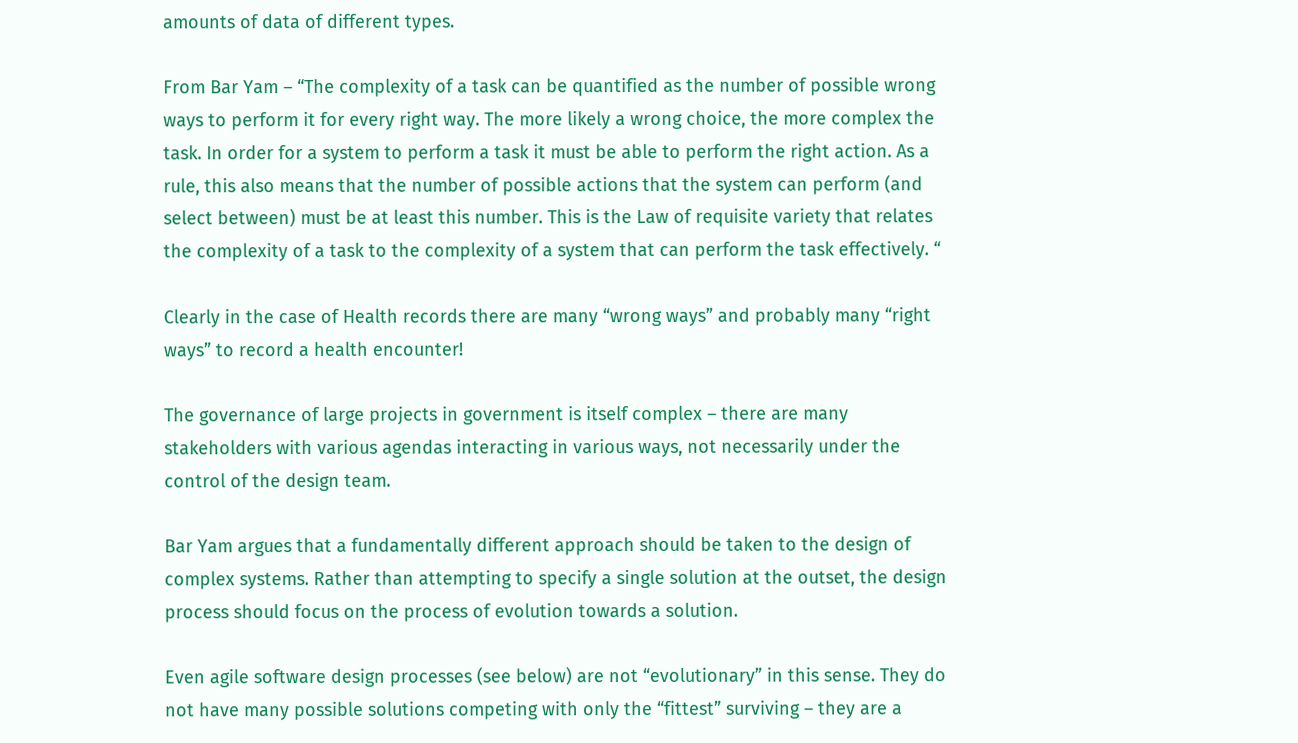amounts of data of different types.

From Bar Yam – “The complexity of a task can be quantified as the number of possible wrong ways to perform it for every right way. The more likely a wrong choice, the more complex the task. In order for a system to perform a task it must be able to perform the right action. As a rule, this also means that the number of possible actions that the system can perform (and select between) must be at least this number. This is the Law of requisite variety that relates the complexity of a task to the complexity of a system that can perform the task effectively. “

Clearly in the case of Health records there are many “wrong ways” and probably many “right ways” to record a health encounter!

The governance of large projects in government is itself complex – there are many stakeholders with various agendas interacting in various ways, not necessarily under the control of the design team.

Bar Yam argues that a fundamentally different approach should be taken to the design of complex systems. Rather than attempting to specify a single solution at the outset, the design process should focus on the process of evolution towards a solution.

Even agile software design processes (see below) are not “evolutionary” in this sense. They do not have many possible solutions competing with only the “fittest” surviving – they are a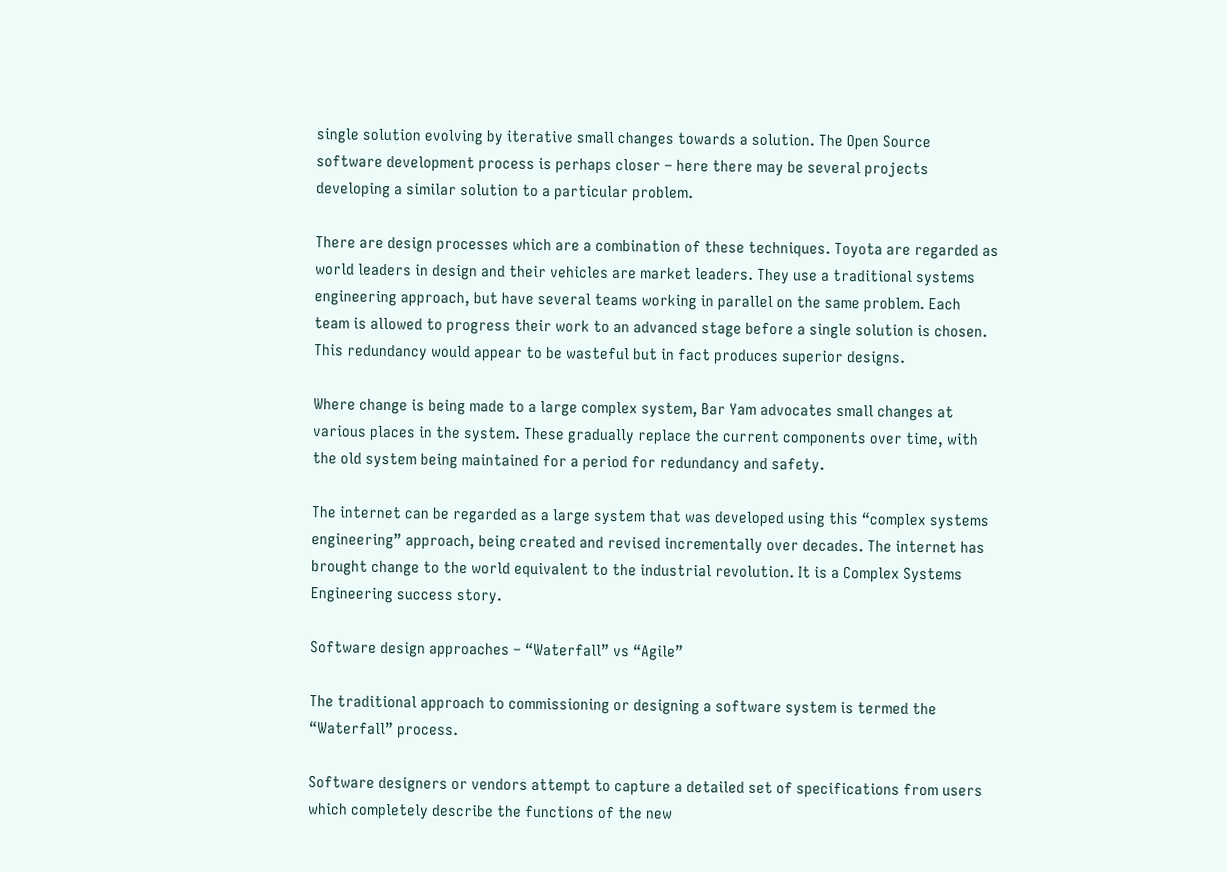single solution evolving by iterative small changes towards a solution. The Open Source software development process is perhaps closer – here there may be several projects developing a similar solution to a particular problem.

There are design processes which are a combination of these techniques. Toyota are regarded as world leaders in design and their vehicles are market leaders. They use a traditional systems engineering approach, but have several teams working in parallel on the same problem. Each team is allowed to progress their work to an advanced stage before a single solution is chosen. This redundancy would appear to be wasteful but in fact produces superior designs.

Where change is being made to a large complex system, Bar Yam advocates small changes at various places in the system. These gradually replace the current components over time, with the old system being maintained for a period for redundancy and safety.

The internet can be regarded as a large system that was developed using this “complex systems engineering” approach, being created and revised incrementally over decades. The internet has brought change to the world equivalent to the industrial revolution. It is a Complex Systems Engineering success story.

Software design approaches – “Waterfall” vs “Agile”

The traditional approach to commissioning or designing a software system is termed the “Waterfall” process.

Software designers or vendors attempt to capture a detailed set of specifications from users which completely describe the functions of the new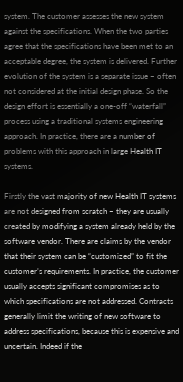system. The customer assesses the new system against the specifications. When the two parties agree that the specifications have been met to an acceptable degree, the system is delivered. Further evolution of the system is a separate issue – often not considered at the initial design phase. So the design effort is essentially a one-off “waterfall” process using a traditional systems engineering approach. In practice, there are a number of problems with this approach in large Health IT systems.

Firstly the vast majority of new Health IT systems are not designed from scratch – they are usually created by modifying a system already held by the software vendor. There are claims by the vendor that their system can be “customized” to fit the customer’s requirements. In practice, the customer usually accepts significant compromises as to which specifications are not addressed. Contracts generally limit the writing of new software to address specifications, because this is expensive and uncertain. Indeed if the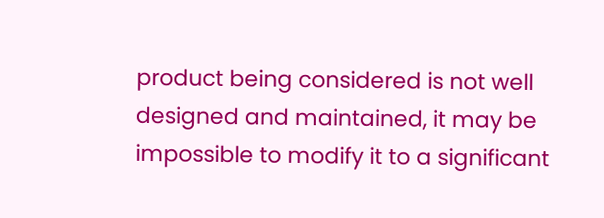product being considered is not well designed and maintained, it may be impossible to modify it to a significant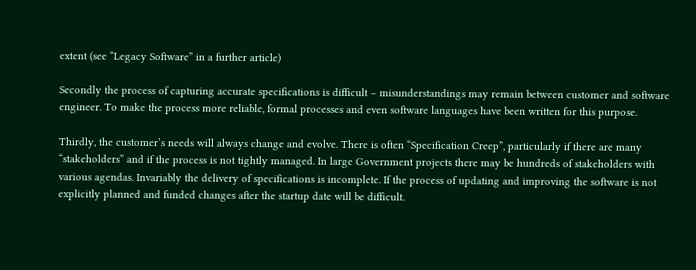extent (see “Legacy Software” in a further article)

Secondly the process of capturing accurate specifications is difficult – misunderstandings may remain between customer and software engineer. To make the process more reliable, formal processes and even software languages have been written for this purpose.

Thirdly, the customer’s needs will always change and evolve. There is often “Specification Creep”, particularly if there are many “stakeholders” and if the process is not tightly managed. In large Government projects there may be hundreds of stakeholders with various agendas. Invariably the delivery of specifications is incomplete. If the process of updating and improving the software is not explicitly planned and funded changes after the startup date will be difficult.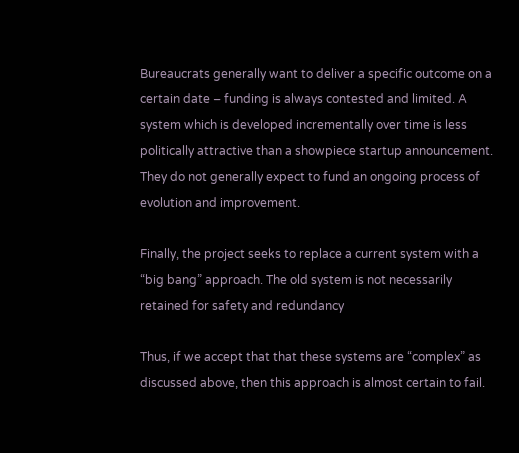Bureaucrats generally want to deliver a specific outcome on a certain date – funding is always contested and limited. A system which is developed incrementally over time is less politically attractive than a showpiece startup announcement. They do not generally expect to fund an ongoing process of evolution and improvement.

Finally, the project seeks to replace a current system with a “big bang” approach. The old system is not necessarily retained for safety and redundancy

Thus, if we accept that that these systems are “complex” as discussed above, then this approach is almost certain to fail.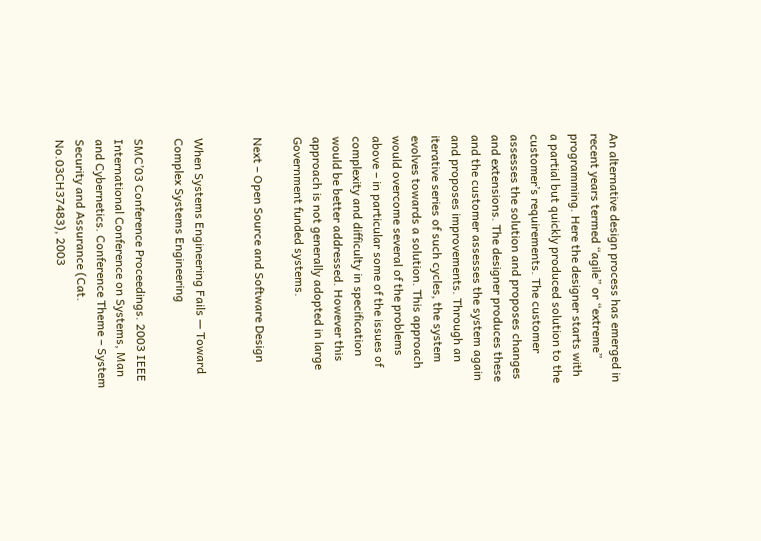An alternative design process has emerged in recent years termed “agile” or “extreme” programming. Here the designer starts with a partial but quickly produced solution to the customer’s requirements. The customer assesses the solution and proposes changes and extensions. The designer produces these and the customer assesses the system again and proposes improvements. Through an iterative series of such cycles, the system evolves towards a solution. This approach would overcome several of the problems above – in particular some of the issues of complexity and difficulty in specification would be better addressed. However this approach is not generally adopted in large Government funded systems.

Next – Open Source and Software Design


When Systems Engineering Fails — Toward Complex Systems Engineering

SMC’03 Conference Proceedings. 2003 IEEE International Conference on Systems, Man and Cybernetics. Conference Theme – System Security and Assurance (Cat. No.03CH37483), 2003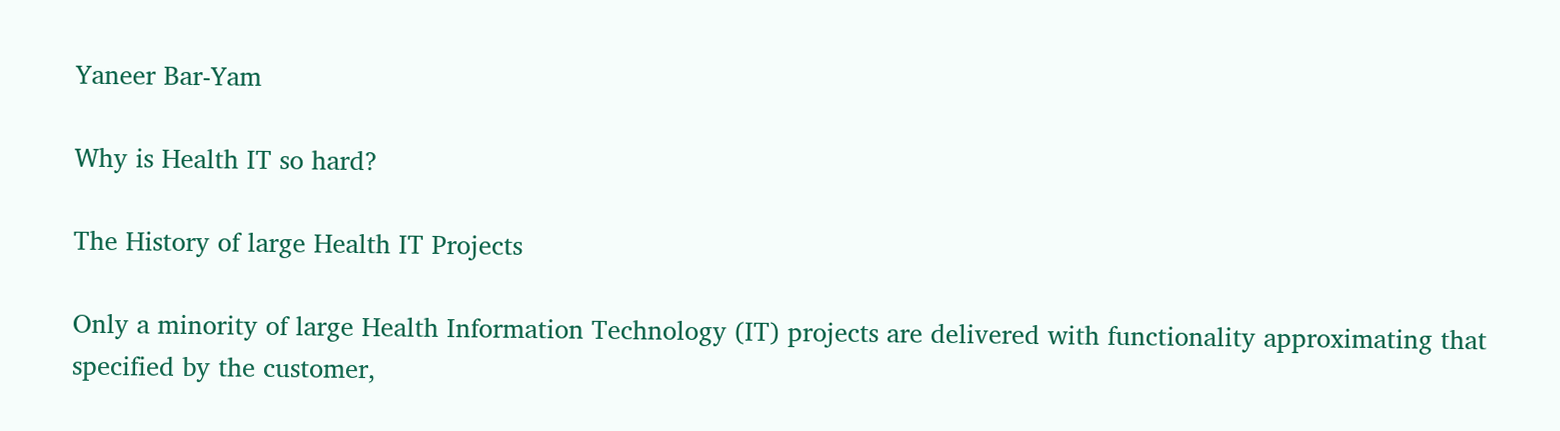Yaneer Bar-Yam

Why is Health IT so hard?

The History of large Health IT Projects

Only a minority of large Health Information Technology (IT) projects are delivered with functionality approximating that specified by the customer,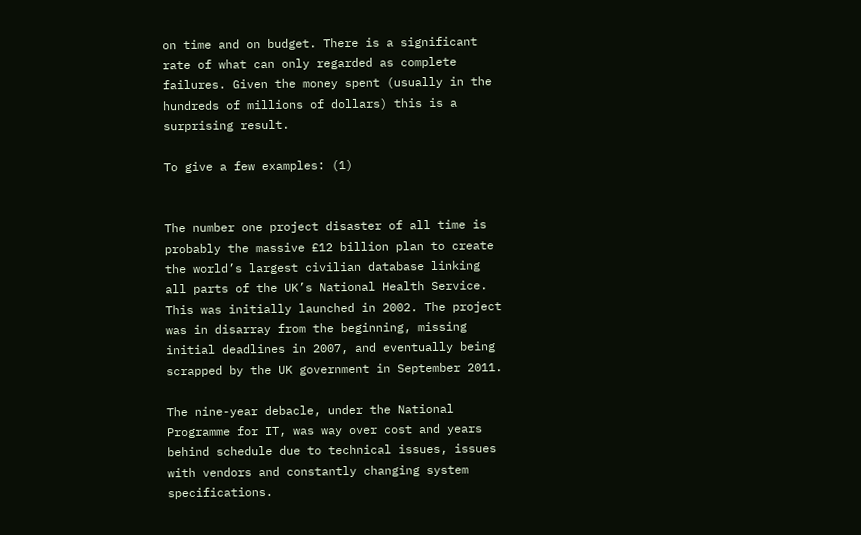on time and on budget. There is a significant rate of what can only regarded as complete failures. Given the money spent (usually in the hundreds of millions of dollars) this is a surprising result.

To give a few examples: (1)


The number one project disaster of all time is probably the massive £12 billion plan to create the world’s largest civilian database linking all parts of the UK’s National Health Service. This was initially launched in 2002. The project was in disarray from the beginning, missing initial deadlines in 2007, and eventually being scrapped by the UK government in September 2011.

The nine-year debacle, under the National Programme for IT, was way over cost and years behind schedule due to technical issues, issues with vendors and constantly changing system specifications.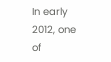In early 2012, one of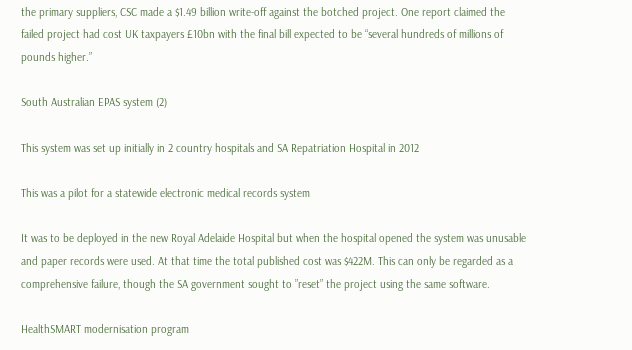the primary suppliers, CSC made a $1.49 billion write-off against the botched project. One report claimed the failed project had cost UK taxpayers £10bn with the final bill expected to be “several hundreds of millions of pounds higher.”

South Australian EPAS system (2)

This system was set up initially in 2 country hospitals and SA Repatriation Hospital in 2012

This was a pilot for a statewide electronic medical records system

It was to be deployed in the new Royal Adelaide Hospital but when the hospital opened the system was unusable and paper records were used. At that time the total published cost was $422M. This can only be regarded as a comprehensive failure, though the SA government sought to ”reset” the project using the same software.

HealthSMART modernisation program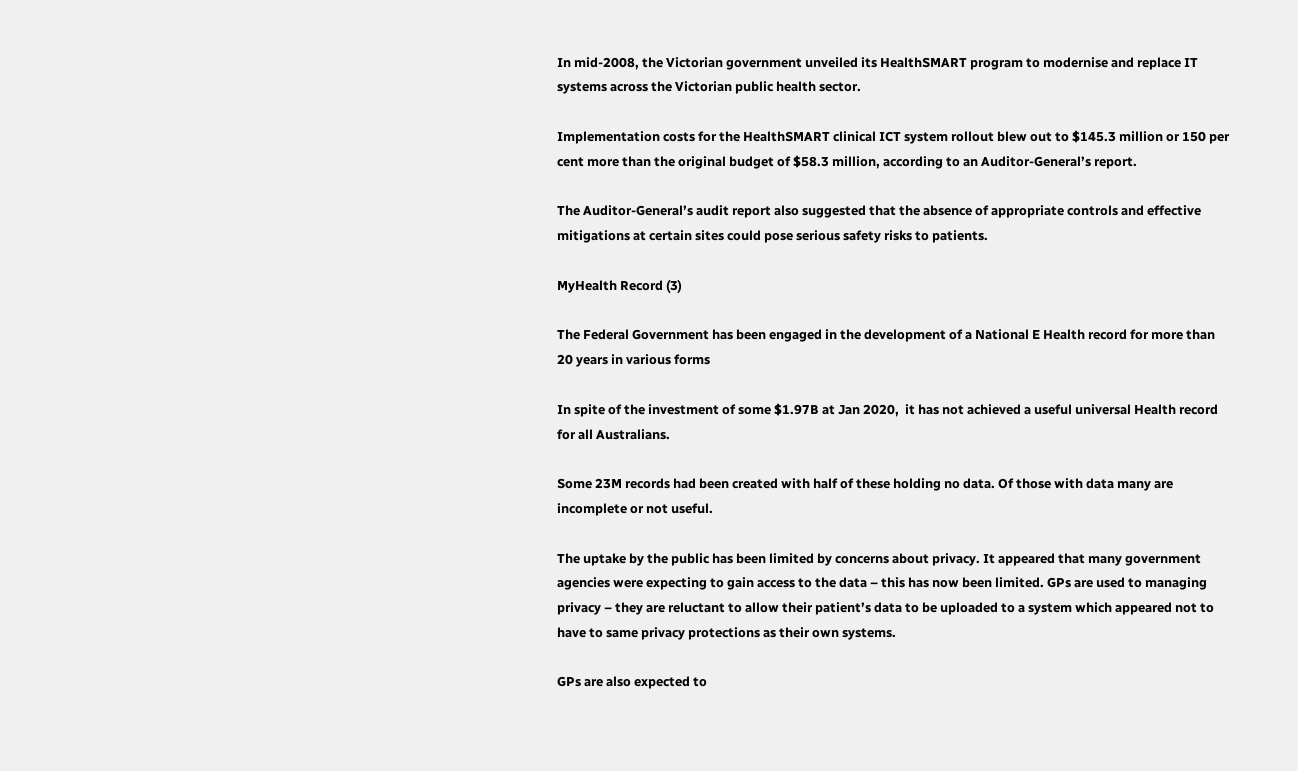In mid-2008, the Victorian government unveiled its HealthSMART program to modernise and replace IT systems across the Victorian public health sector.

Implementation costs for the HealthSMART clinical ICT system rollout blew out to $145.3 million or 150 per cent more than the original budget of $58.3 million, according to an Auditor-General’s report.

The Auditor-General’s audit report also suggested that the absence of appropriate controls and effective mitigations at certain sites could pose serious safety risks to patients.

MyHealth Record (3)

The Federal Government has been engaged in the development of a National E Health record for more than 20 years in various forms

In spite of the investment of some $1.97B at Jan 2020,  it has not achieved a useful universal Health record for all Australians.

Some 23M records had been created with half of these holding no data. Of those with data many are incomplete or not useful.

The uptake by the public has been limited by concerns about privacy. It appeared that many government agencies were expecting to gain access to the data – this has now been limited. GPs are used to managing privacy – they are reluctant to allow their patient’s data to be uploaded to a system which appeared not to have to same privacy protections as their own systems.

GPs are also expected to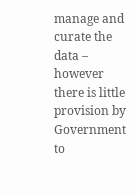manage and curate the data – however there is little provision by Government to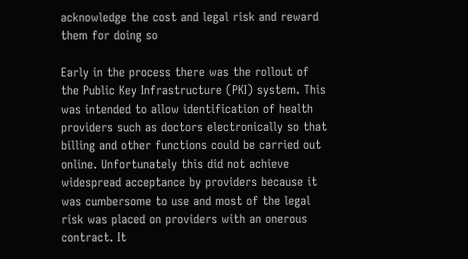acknowledge the cost and legal risk and reward them for doing so

Early in the process there was the rollout of the Public Key Infrastructure (PKI) system. This was intended to allow identification of health providers such as doctors electronically so that billing and other functions could be carried out online. Unfortunately this did not achieve widespread acceptance by providers because it was cumbersome to use and most of the legal risk was placed on providers with an onerous contract. It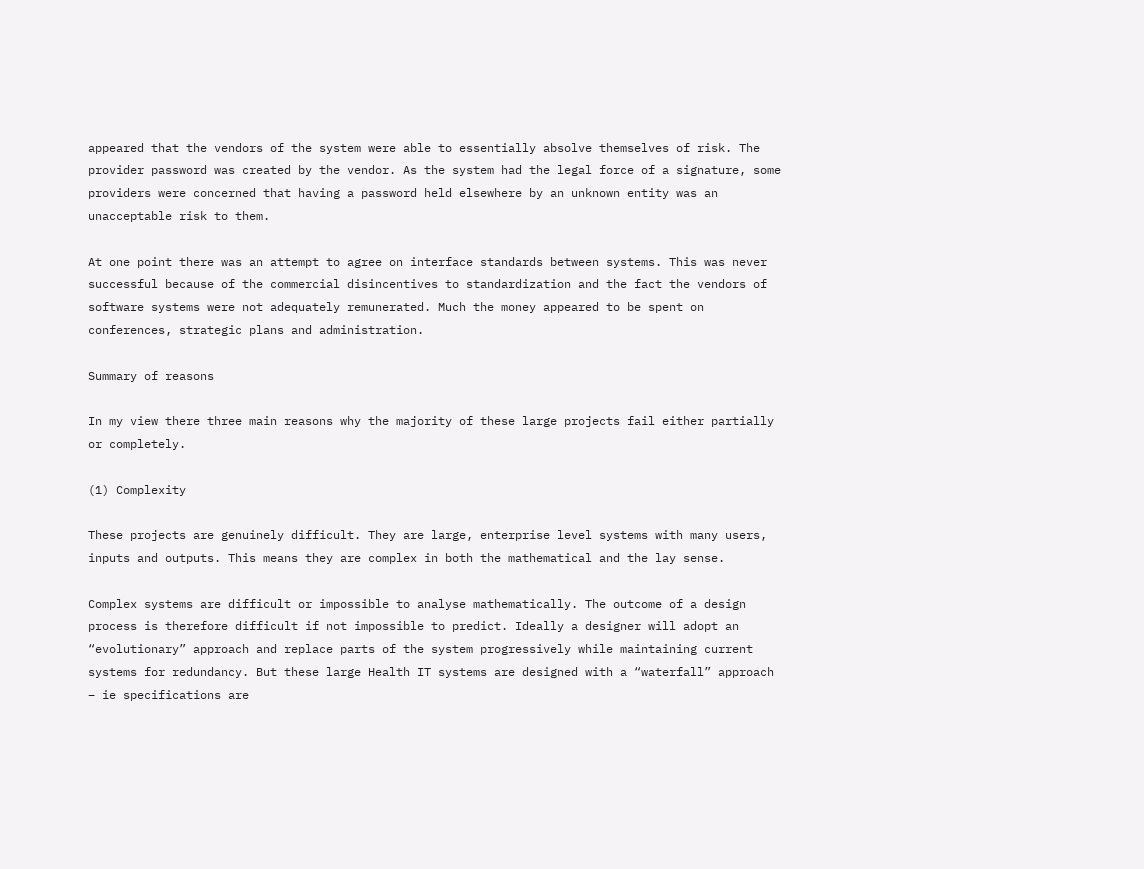appeared that the vendors of the system were able to essentially absolve themselves of risk. The provider password was created by the vendor. As the system had the legal force of a signature, some providers were concerned that having a password held elsewhere by an unknown entity was an unacceptable risk to them.

At one point there was an attempt to agree on interface standards between systems. This was never successful because of the commercial disincentives to standardization and the fact the vendors of software systems were not adequately remunerated. Much the money appeared to be spent on conferences, strategic plans and administration.

Summary of reasons

In my view there three main reasons why the majority of these large projects fail either partially or completely.

(1) Complexity

These projects are genuinely difficult. They are large, enterprise level systems with many users, inputs and outputs. This means they are complex in both the mathematical and the lay sense.

Complex systems are difficult or impossible to analyse mathematically. The outcome of a design process is therefore difficult if not impossible to predict. Ideally a designer will adopt an “evolutionary” approach and replace parts of the system progressively while maintaining current systems for redundancy. But these large Health IT systems are designed with a “waterfall” approach – ie specifications are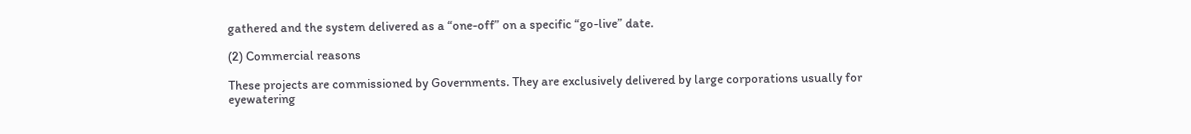gathered and the system delivered as a “one-off” on a specific “go-live” date.

(2) Commercial reasons

These projects are commissioned by Governments. They are exclusively delivered by large corporations usually for eyewatering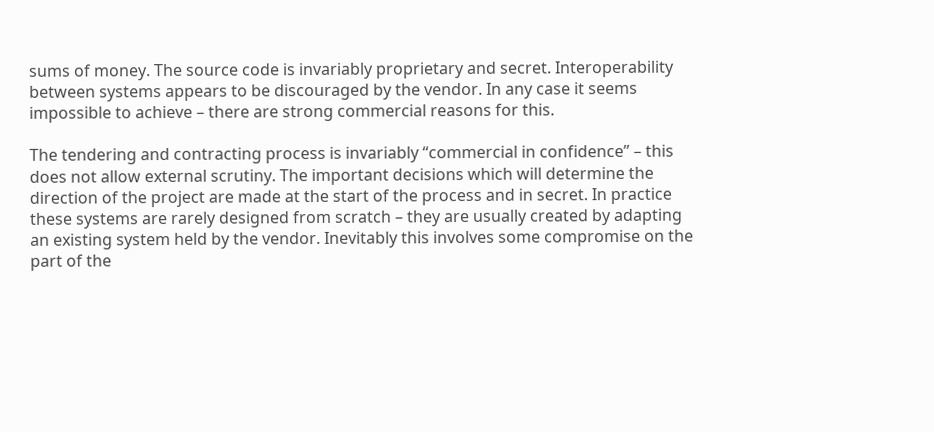sums of money. The source code is invariably proprietary and secret. Interoperability between systems appears to be discouraged by the vendor. In any case it seems impossible to achieve – there are strong commercial reasons for this.

The tendering and contracting process is invariably “commercial in confidence” – this does not allow external scrutiny. The important decisions which will determine the direction of the project are made at the start of the process and in secret. In practice these systems are rarely designed from scratch – they are usually created by adapting an existing system held by the vendor. Inevitably this involves some compromise on the part of the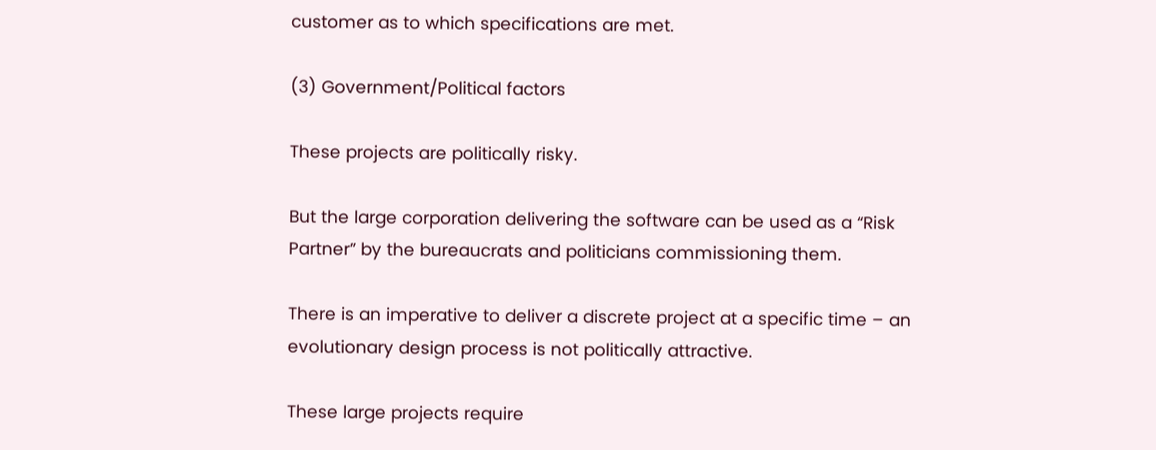customer as to which specifications are met.

(3) Government/Political factors

These projects are politically risky.

But the large corporation delivering the software can be used as a “Risk Partner” by the bureaucrats and politicians commissioning them.

There is an imperative to deliver a discrete project at a specific time – an evolutionary design process is not politically attractive.

These large projects require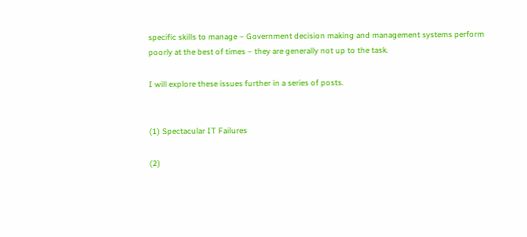specific skills to manage – Government decision making and management systems perform poorly at the best of times – they are generally not up to the task.

I will explore these issues further in a series of posts.


(1) Spectacular IT Failures

(2)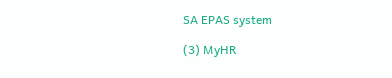SA EPAS system

(3) MyHR